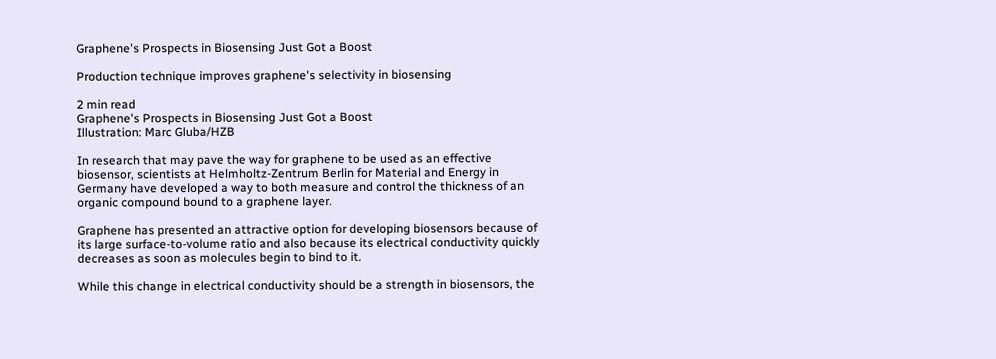Graphene's Prospects in Biosensing Just Got a Boost

Production technique improves graphene's selectivity in biosensing

2 min read
Graphene's Prospects in Biosensing Just Got a Boost
Illustration: Marc Gluba/HZB

In research that may pave the way for graphene to be used as an effective biosensor, scientists at Helmholtz-Zentrum Berlin for Material and Energy in Germany have developed a way to both measure and control the thickness of an organic compound bound to a graphene layer.

Graphene has presented an attractive option for developing biosensors because of its large surface-to-volume ratio and also because its electrical conductivity quickly decreases as soon as molecules begin to bind to it.

While this change in electrical conductivity should be a strength in biosensors, the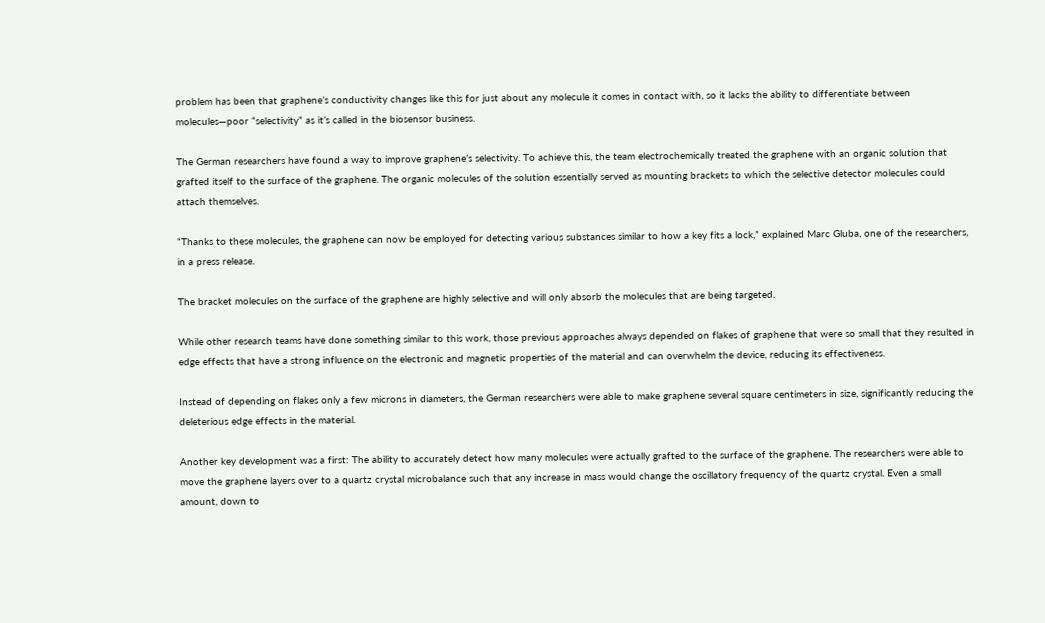problem has been that graphene’s conductivity changes like this for just about any molecule it comes in contact with, so it lacks the ability to differentiate between molecules—poor “selectivity” as it’s called in the biosensor business.

The German researchers have found a way to improve graphene’s selectivity. To achieve this, the team electrochemically treated the graphene with an organic solution that grafted itself to the surface of the graphene. The organic molecules of the solution essentially served as mounting brackets to which the selective detector molecules could attach themselves.

“Thanks to these molecules, the graphene can now be employed for detecting various substances similar to how a key fits a lock,” explained Marc Gluba, one of the researchers, in a press release.

The bracket molecules on the surface of the graphene are highly selective and will only absorb the molecules that are being targeted.

While other research teams have done something similar to this work, those previous approaches always depended on flakes of graphene that were so small that they resulted in edge effects that have a strong influence on the electronic and magnetic properties of the material and can overwhelm the device, reducing its effectiveness.

Instead of depending on flakes only a few microns in diameters, the German researchers were able to make graphene several square centimeters in size, significantly reducing the deleterious edge effects in the material.

Another key development was a first: The ability to accurately detect how many molecules were actually grafted to the surface of the graphene. The researchers were able to move the graphene layers over to a quartz crystal microbalance such that any increase in mass would change the oscillatory frequency of the quartz crystal. Even a small amount, down to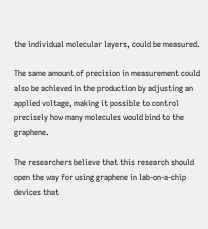the individual molecular layers, could be measured.

The same amount of precision in measurement could also be achieved in the production by adjusting an applied voltage, making it possible to control precisely how many molecules would bind to the graphene.

The researchers believe that this research should open the way for using graphene in lab-on-a-chip devices that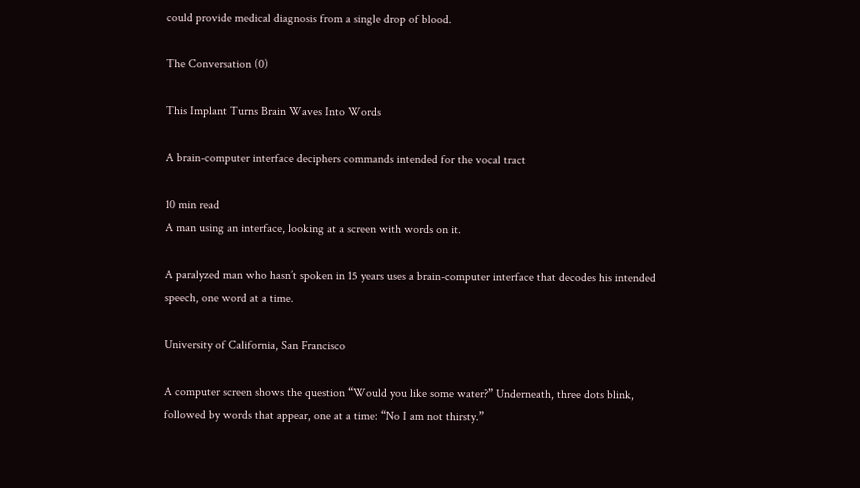could provide medical diagnosis from a single drop of blood.

The Conversation (0)

This Implant Turns Brain Waves Into Words

A brain-computer interface deciphers commands intended for the vocal tract

10 min read
A man using an interface, looking at a screen with words on it.

A paralyzed man who hasn’t spoken in 15 years uses a brain-computer interface that decodes his intended speech, one word at a time.

University of California, San Francisco

A computer screen shows the question “Would you like some water?” Underneath, three dots blink, followed by words that appear, one at a time: “No I am not thirsty.”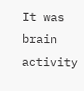It was brain activity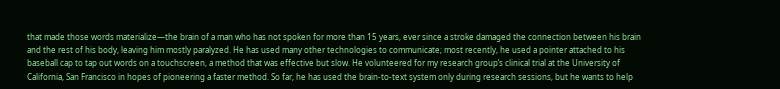that made those words materialize—the brain of a man who has not spoken for more than 15 years, ever since a stroke damaged the connection between his brain and the rest of his body, leaving him mostly paralyzed. He has used many other technologies to communicate; most recently, he used a pointer attached to his baseball cap to tap out words on a touchscreen, a method that was effective but slow. He volunteered for my research group’s clinical trial at the University of California, San Francisco in hopes of pioneering a faster method. So far, he has used the brain-to-text system only during research sessions, but he wants to help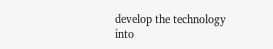develop the technology into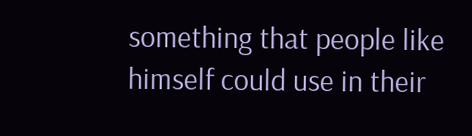something that people like himself could use in their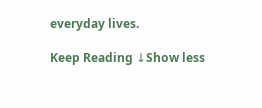everyday lives.

Keep Reading ↓Show less